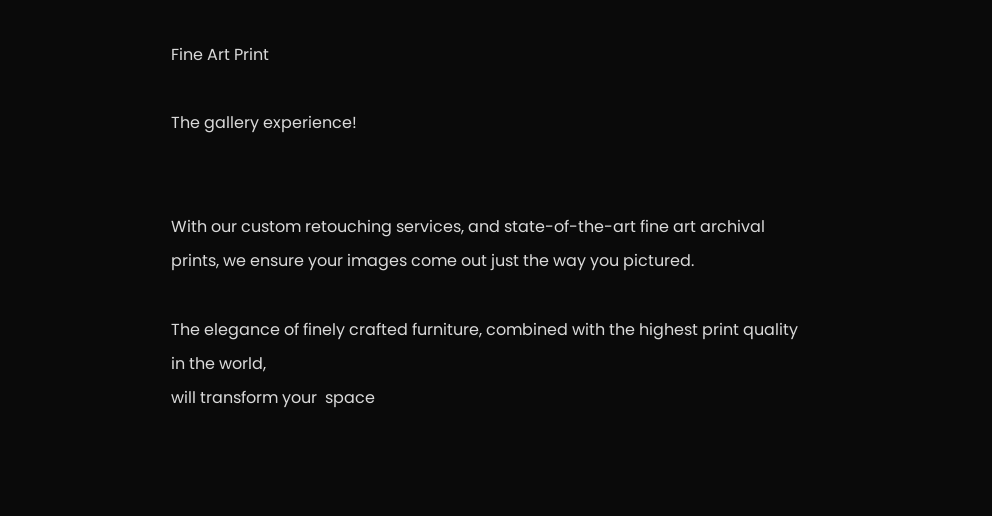Fine Art Print

The gallery experience!


With our custom retouching services, and state-of-the-art fine art archival prints, we ensure your images come out just the way you pictured.

The elegance of finely crafted furniture, combined with the highest print quality in the world,
will transform your  space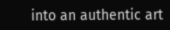into an authentic art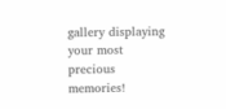gallery displaying your most precious memories!